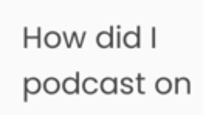How did I podcast on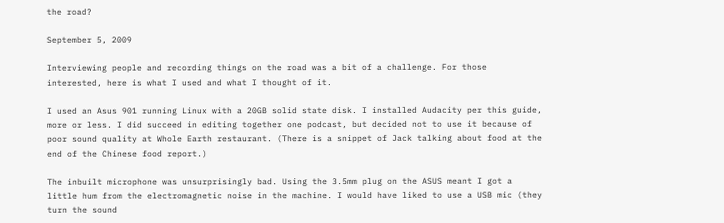the road?

September 5, 2009

Interviewing people and recording things on the road was a bit of a challenge. For those interested, here is what I used and what I thought of it.

I used an Asus 901 running Linux with a 20GB solid state disk. I installed Audacity per this guide, more or less. I did succeed in editing together one podcast, but decided not to use it because of poor sound quality at Whole Earth restaurant. (There is a snippet of Jack talking about food at the end of the Chinese food report.)

The inbuilt microphone was unsurprisingly bad. Using the 3.5mm plug on the ASUS meant I got a little hum from the electromagnetic noise in the machine. I would have liked to use a USB mic (they turn the sound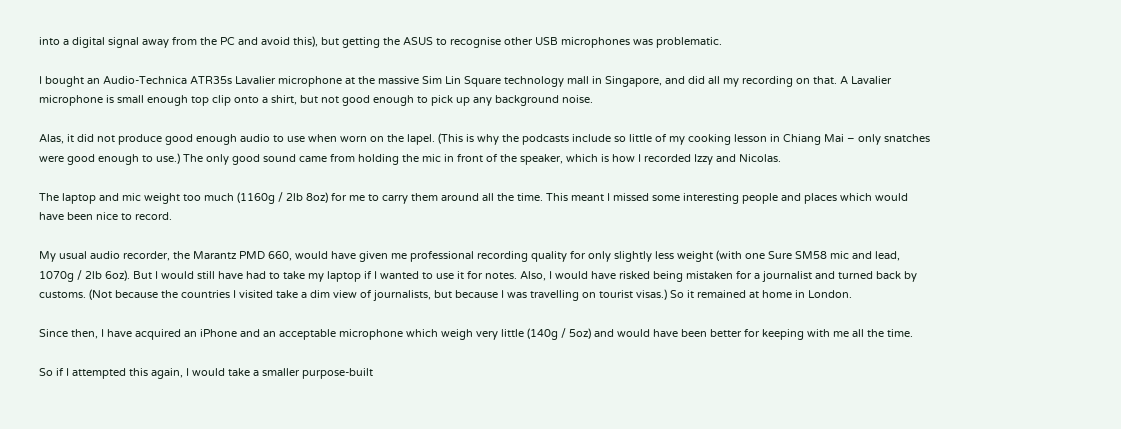into a digital signal away from the PC and avoid this), but getting the ASUS to recognise other USB microphones was problematic.

I bought an Audio-Technica ATR35s Lavalier microphone at the massive Sim Lin Square technology mall in Singapore, and did all my recording on that. A Lavalier microphone is small enough top clip onto a shirt, but not good enough to pick up any background noise.

Alas, it did not produce good enough audio to use when worn on the lapel. (This is why the podcasts include so little of my cooking lesson in Chiang Mai – only snatches were good enough to use.) The only good sound came from holding the mic in front of the speaker, which is how I recorded Izzy and Nicolas.

The laptop and mic weight too much (1160g / 2lb 8oz) for me to carry them around all the time. This meant I missed some interesting people and places which would have been nice to record.

My usual audio recorder, the Marantz PMD 660, would have given me professional recording quality for only slightly less weight (with one Sure SM58 mic and lead, 1070g / 2lb 6oz). But I would still have had to take my laptop if I wanted to use it for notes. Also, I would have risked being mistaken for a journalist and turned back by customs. (Not because the countries I visited take a dim view of journalists, but because I was travelling on tourist visas.) So it remained at home in London.

Since then, I have acquired an iPhone and an acceptable microphone which weigh very little (140g / 5oz) and would have been better for keeping with me all the time.

So if I attempted this again, I would take a smaller purpose-built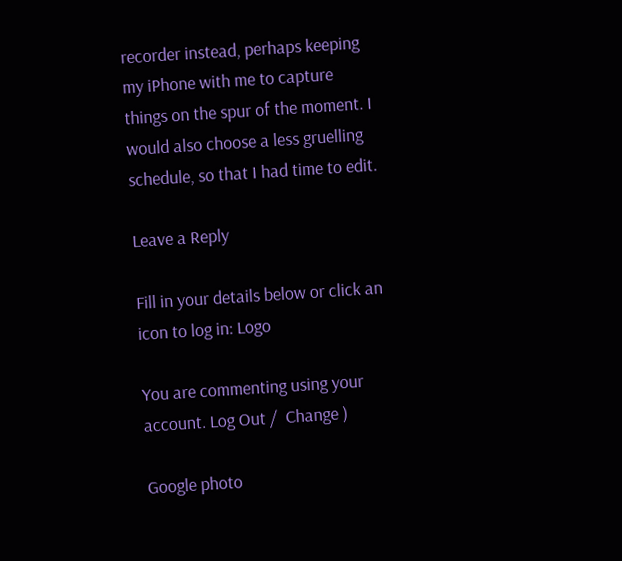recorder instead, perhaps keeping my iPhone with me to capture things on the spur of the moment. I would also choose a less gruelling schedule, so that I had time to edit.

Leave a Reply

Fill in your details below or click an icon to log in: Logo

You are commenting using your account. Log Out /  Change )

Google photo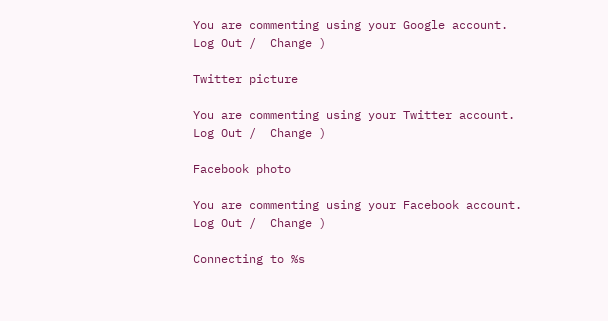You are commenting using your Google account. Log Out /  Change )

Twitter picture

You are commenting using your Twitter account. Log Out /  Change )

Facebook photo

You are commenting using your Facebook account. Log Out /  Change )

Connecting to %s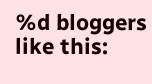%d bloggers like this: